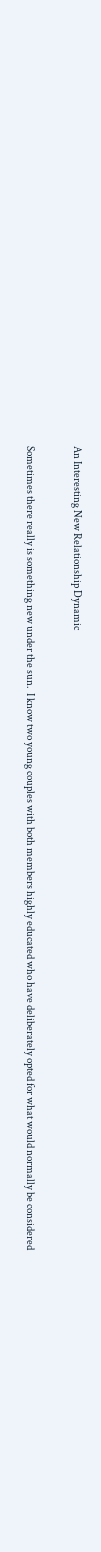An Interesting New Relationship Dynamic

Sometimes there really is something new under the sun.  I know two young couples with both members highly educated who have deliberately opted for what would normally be considered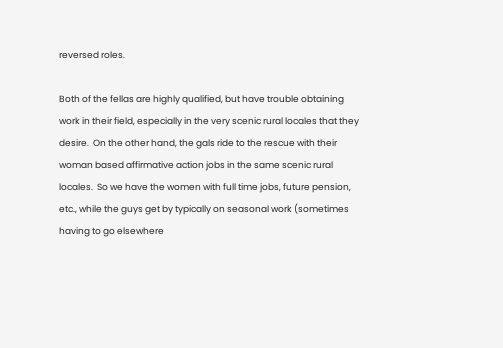reversed roles.

Both of the fellas are highly qualified, but have trouble obtaining work in their field, especially in the very scenic rural locales that they desire.  On the other hand, the gals ride to the rescue with their woman based affirmative action jobs in the same scenic rural locales.  So we have the women with full time jobs, future pension, etc., while the guys get by typically on seasonal work (sometimes having to go elsewhere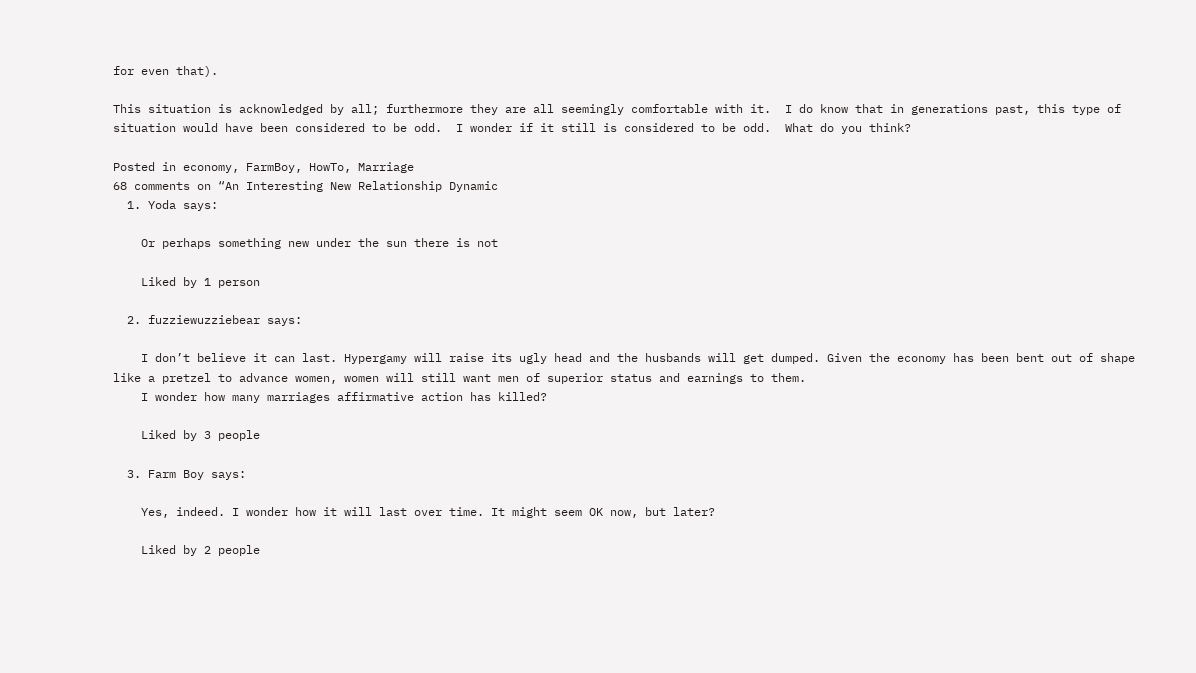for even that).

This situation is acknowledged by all; furthermore they are all seemingly comfortable with it.  I do know that in generations past, this type of situation would have been considered to be odd.  I wonder if it still is considered to be odd.  What do you think?

Posted in economy, FarmBoy, HowTo, Marriage
68 comments on “An Interesting New Relationship Dynamic
  1. Yoda says:

    Or perhaps something new under the sun there is not

    Liked by 1 person

  2. fuzziewuzziebear says:

    I don’t believe it can last. Hypergamy will raise its ugly head and the husbands will get dumped. Given the economy has been bent out of shape like a pretzel to advance women, women will still want men of superior status and earnings to them.
    I wonder how many marriages affirmative action has killed?

    Liked by 3 people

  3. Farm Boy says:

    Yes, indeed. I wonder how it will last over time. It might seem OK now, but later?

    Liked by 2 people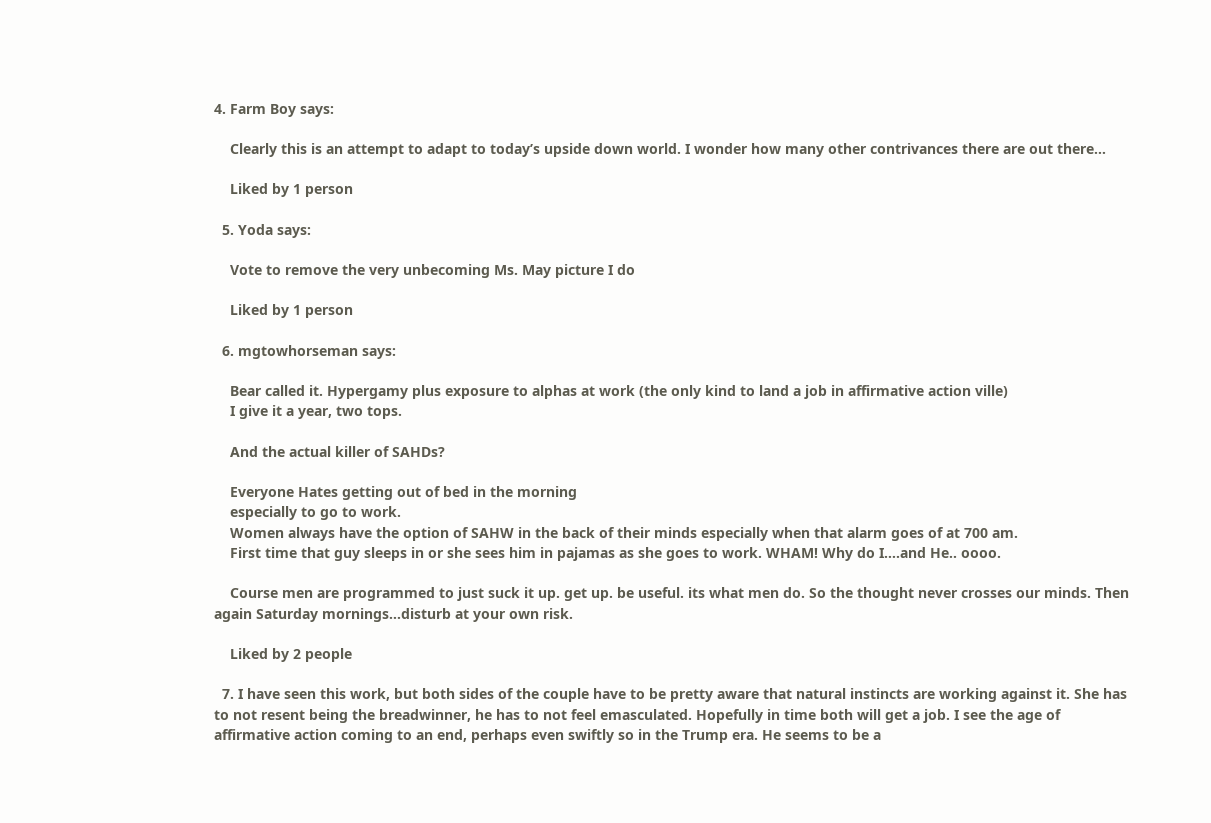4. Farm Boy says:

    Clearly this is an attempt to adapt to today’s upside down world. I wonder how many other contrivances there are out there…

    Liked by 1 person

  5. Yoda says:

    Vote to remove the very unbecoming Ms. May picture I do

    Liked by 1 person

  6. mgtowhorseman says:

    Bear called it. Hypergamy plus exposure to alphas at work (the only kind to land a job in affirmative action ville)
    I give it a year, two tops.

    And the actual killer of SAHDs?

    Everyone Hates getting out of bed in the morning
    especially to go to work.
    Women always have the option of SAHW in the back of their minds especially when that alarm goes of at 700 am.
    First time that guy sleeps in or she sees him in pajamas as she goes to work. WHAM! Why do I….and He.. oooo.

    Course men are programmed to just suck it up. get up. be useful. its what men do. So the thought never crosses our minds. Then again Saturday mornings…disturb at your own risk.

    Liked by 2 people

  7. I have seen this work, but both sides of the couple have to be pretty aware that natural instincts are working against it. She has to not resent being the breadwinner, he has to not feel emasculated. Hopefully in time both will get a job. I see the age of affirmative action coming to an end, perhaps even swiftly so in the Trump era. He seems to be a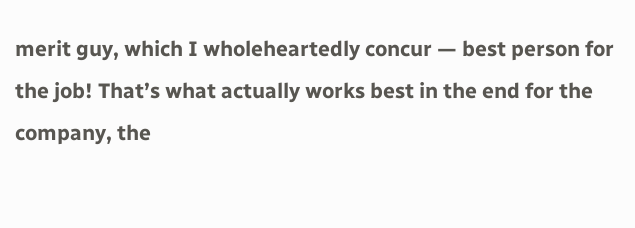merit guy, which I wholeheartedly concur — best person for the job! That’s what actually works best in the end for the company, the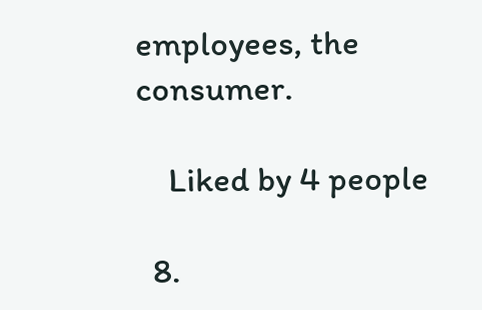employees, the consumer.

    Liked by 4 people

  8.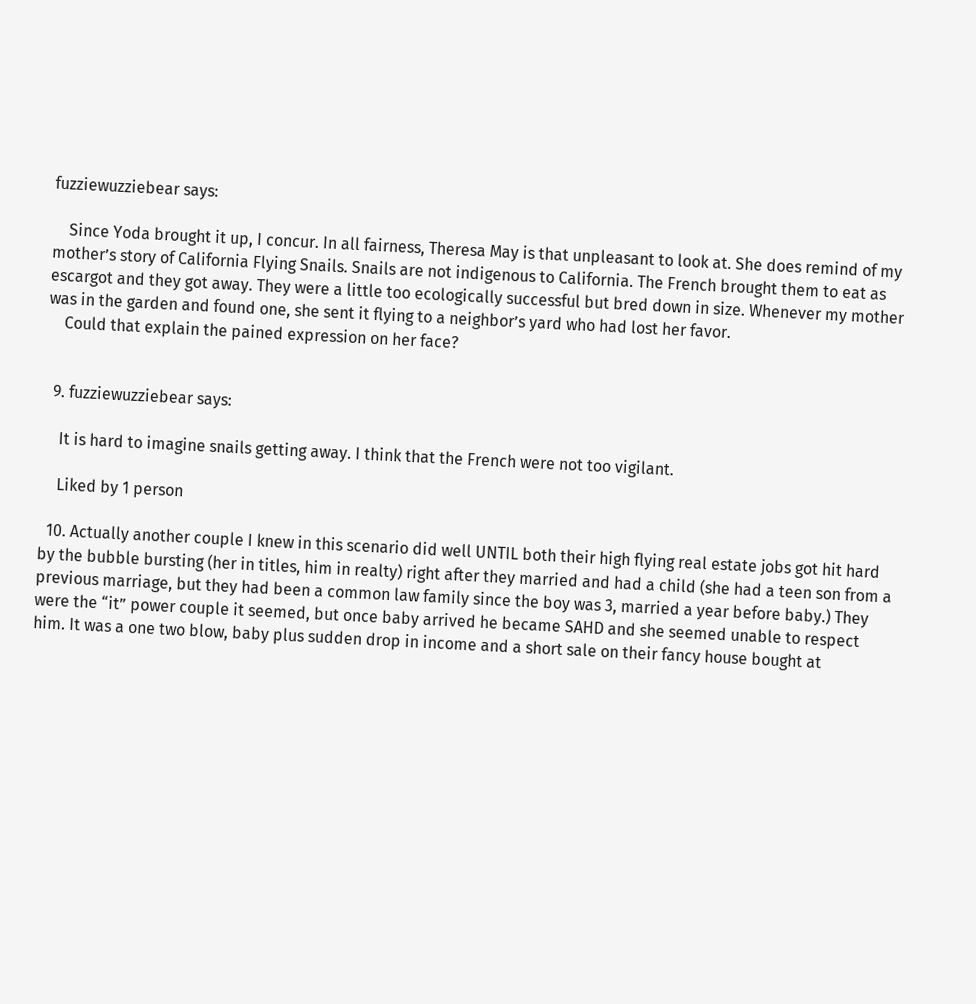fuzziewuzziebear says:

    Since Yoda brought it up, I concur. In all fairness, Theresa May is that unpleasant to look at. She does remind of my mother’s story of California Flying Snails. Snails are not indigenous to California. The French brought them to eat as escargot and they got away. They were a little too ecologically successful but bred down in size. Whenever my mother was in the garden and found one, she sent it flying to a neighbor’s yard who had lost her favor.
    Could that explain the pained expression on her face?


  9. fuzziewuzziebear says:

    It is hard to imagine snails getting away. I think that the French were not too vigilant.

    Liked by 1 person

  10. Actually another couple I knew in this scenario did well UNTIL both their high flying real estate jobs got hit hard by the bubble bursting (her in titles, him in realty) right after they married and had a child (she had a teen son from a previous marriage, but they had been a common law family since the boy was 3, married a year before baby.) They were the “it” power couple it seemed, but once baby arrived he became SAHD and she seemed unable to respect him. It was a one two blow, baby plus sudden drop in income and a short sale on their fancy house bought at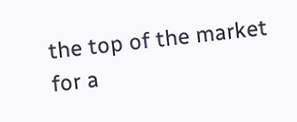the top of the market for a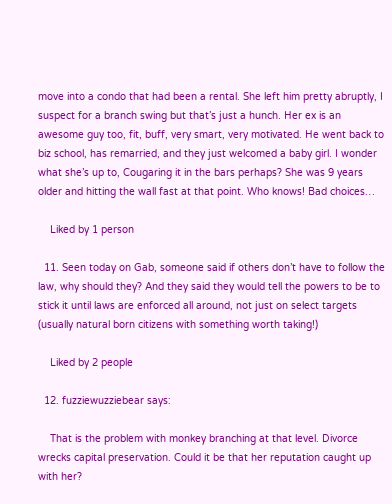move into a condo that had been a rental. She left him pretty abruptly, I suspect for a branch swing but that’s just a hunch. Her ex is an awesome guy too, fit, buff, very smart, very motivated. He went back to biz school, has remarried, and they just welcomed a baby girl. I wonder what she’s up to, Cougaring it in the bars perhaps? She was 9 years older and hitting the wall fast at that point. Who knows! Bad choices…

    Liked by 1 person

  11. Seen today on Gab, someone said if others don’t have to follow the law, why should they? And they said they would tell the powers to be to stick it until laws are enforced all around, not just on select targets (usually natural born citizens with something worth taking!)

    Liked by 2 people

  12. fuzziewuzziebear says:

    That is the problem with monkey branching at that level. Divorce wrecks capital preservation. Could it be that her reputation caught up with her?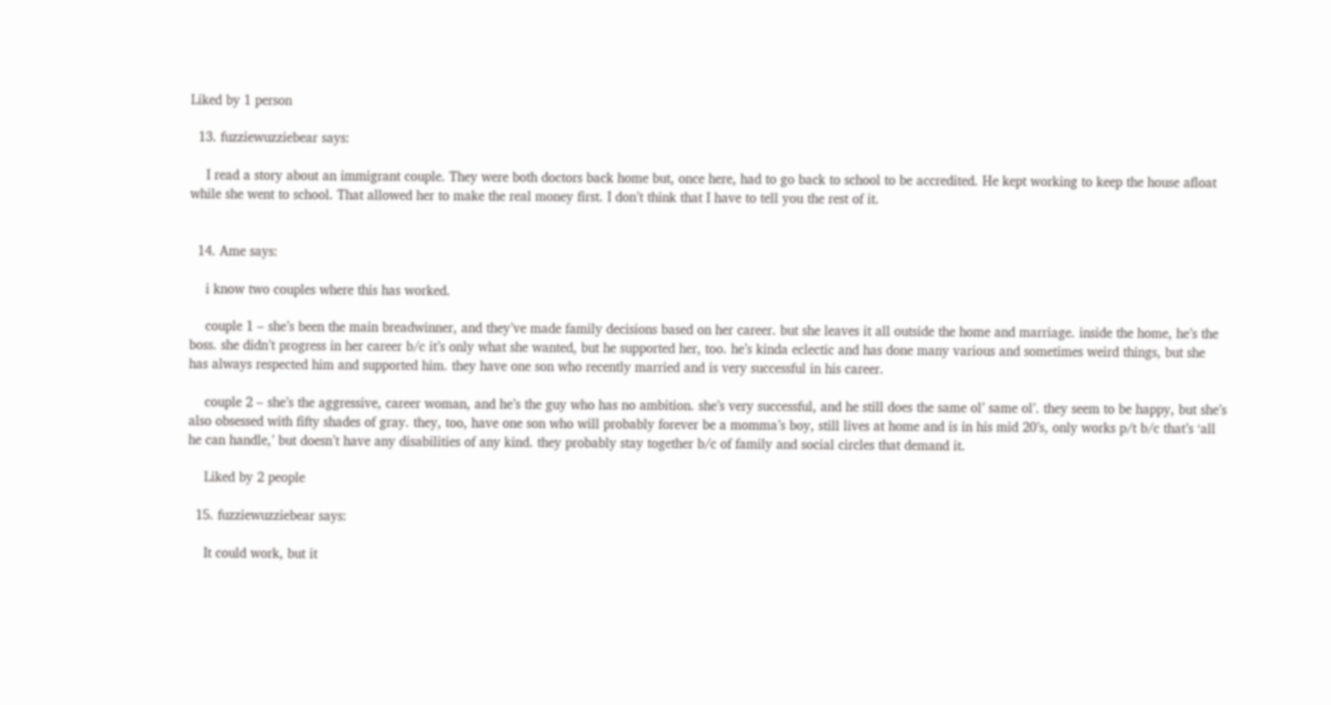Liked by 1 person

  13. fuzziewuzziebear says:

    I read a story about an immigrant couple. They were both doctors back home but, once here, had to go back to school to be accredited. He kept working to keep the house afloat while she went to school. That allowed her to make the real money first. I don’t think that I have to tell you the rest of it.


  14. Ame says:

    i know two couples where this has worked.

    couple 1 – she’s been the main breadwinner, and they’ve made family decisions based on her career. but she leaves it all outside the home and marriage. inside the home, he’s the boss. she didn’t progress in her career b/c it’s only what she wanted, but he supported her, too. he’s kinda eclectic and has done many various and sometimes weird things, but she has always respected him and supported him. they have one son who recently married and is very successful in his career.

    couple 2 – she’s the aggressive, career woman, and he’s the guy who has no ambition. she’s very successful, and he still does the same ol’ same ol’. they seem to be happy, but she’s also obsessed with fifty shades of gray. they, too, have one son who will probably forever be a momma’s boy, still lives at home and is in his mid 20’s, only works p/t b/c that’s ‘all he can handle,’ but doesn’t have any disabilities of any kind. they probably stay together b/c of family and social circles that demand it.

    Liked by 2 people

  15. fuzziewuzziebear says:

    It could work, but it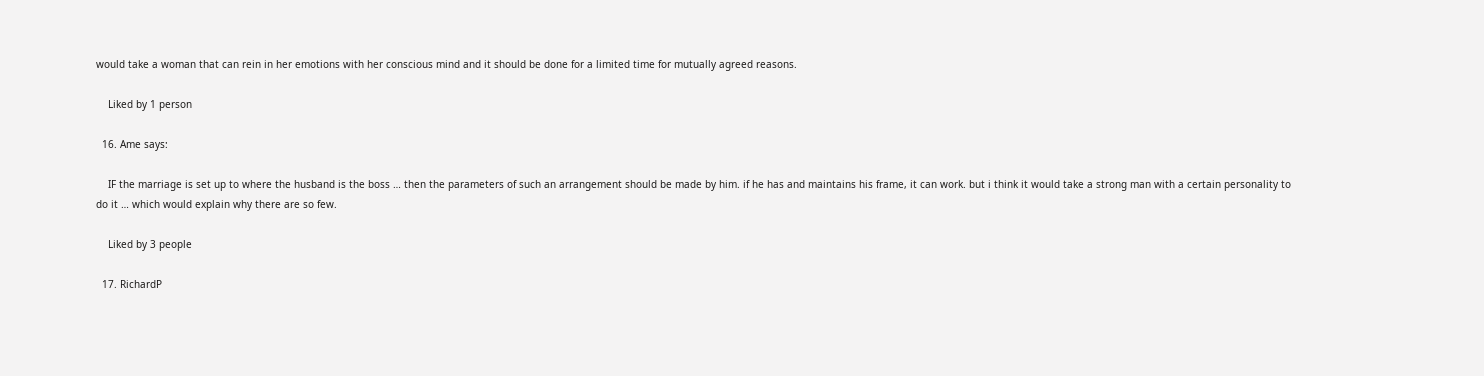would take a woman that can rein in her emotions with her conscious mind and it should be done for a limited time for mutually agreed reasons.

    Liked by 1 person

  16. Ame says:

    IF the marriage is set up to where the husband is the boss … then the parameters of such an arrangement should be made by him. if he has and maintains his frame, it can work. but i think it would take a strong man with a certain personality to do it … which would explain why there are so few.

    Liked by 3 people

  17. RichardP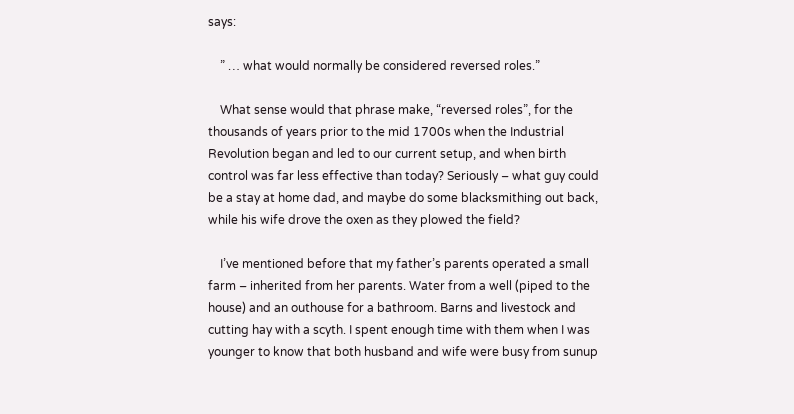says:

    ” … what would normally be considered reversed roles.”

    What sense would that phrase make, “reversed roles”, for the thousands of years prior to the mid 1700s when the Industrial Revolution began and led to our current setup, and when birth control was far less effective than today? Seriously – what guy could be a stay at home dad, and maybe do some blacksmithing out back, while his wife drove the oxen as they plowed the field?

    I’ve mentioned before that my father’s parents operated a small farm – inherited from her parents. Water from a well (piped to the house) and an outhouse for a bathroom. Barns and livestock and cutting hay with a scyth. I spent enough time with them when I was younger to know that both husband and wife were busy from sunup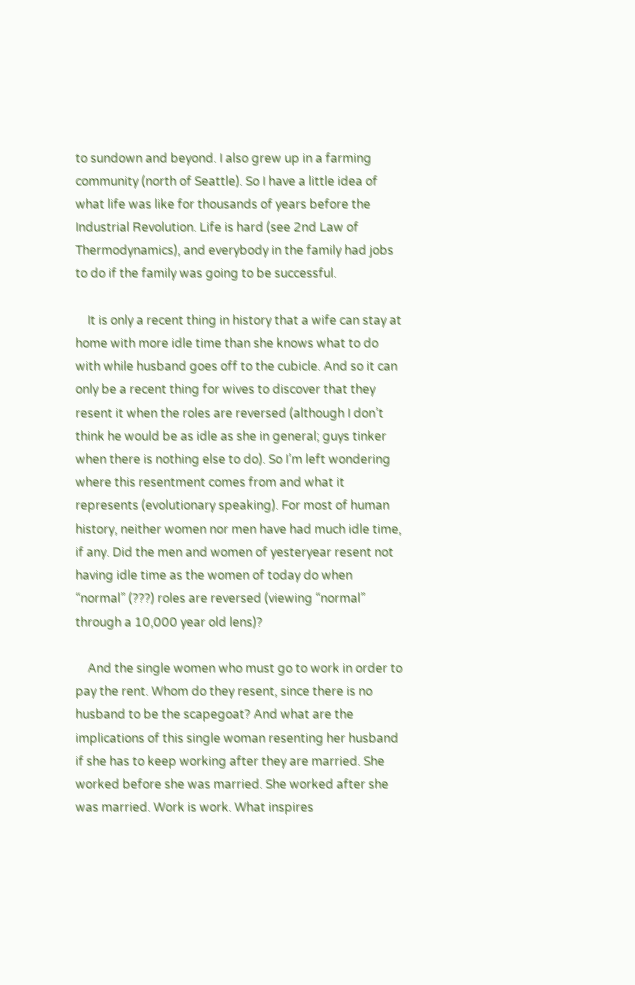to sundown and beyond. I also grew up in a farming community (north of Seattle). So I have a little idea of what life was like for thousands of years before the Industrial Revolution. Life is hard (see 2nd Law of Thermodynamics), and everybody in the family had jobs to do if the family was going to be successful.

    It is only a recent thing in history that a wife can stay at home with more idle time than she knows what to do with while husband goes off to the cubicle. And so it can only be a recent thing for wives to discover that they resent it when the roles are reversed (although I don’t think he would be as idle as she in general; guys tinker when there is nothing else to do). So I’m left wondering where this resentment comes from and what it represents (evolutionary speaking). For most of human history, neither women nor men have had much idle time, if any. Did the men and women of yesteryear resent not having idle time as the women of today do when “normal” (???) roles are reversed (viewing “normal” through a 10,000 year old lens)?

    And the single women who must go to work in order to pay the rent. Whom do they resent, since there is no husband to be the scapegoat? And what are the implications of this single woman resenting her husband if she has to keep working after they are married. She worked before she was married. She worked after she was married. Work is work. What inspires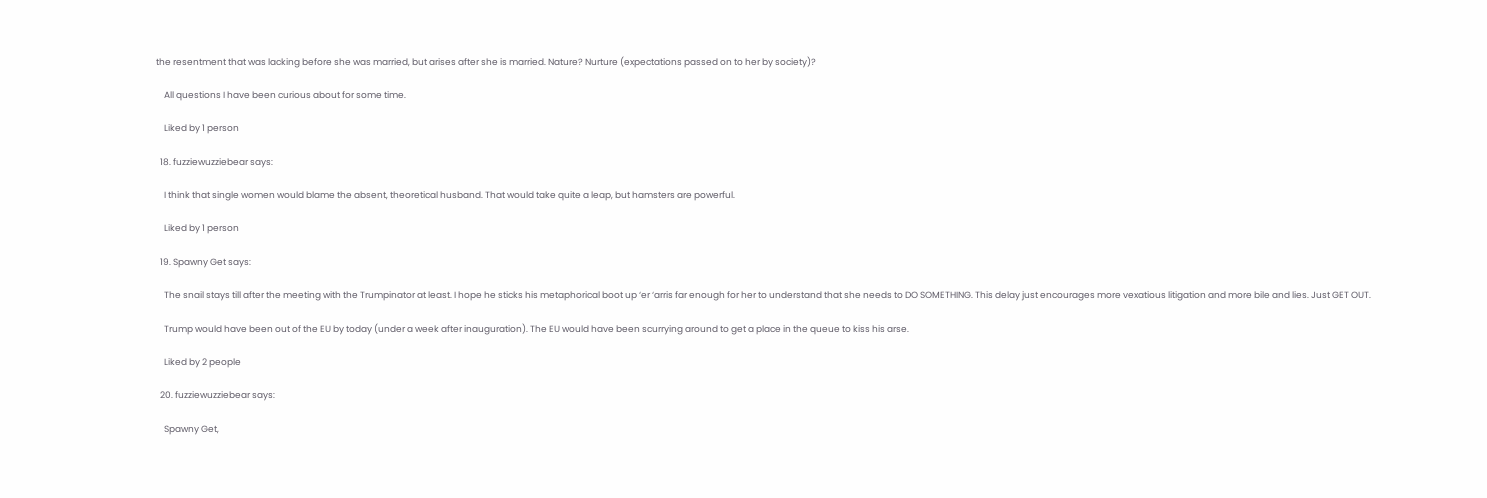the resentment that was lacking before she was married, but arises after she is married. Nature? Nurture (expectations passed on to her by society)?

    All questions I have been curious about for some time.

    Liked by 1 person

  18. fuzziewuzziebear says:

    I think that single women would blame the absent, theoretical husband. That would take quite a leap, but hamsters are powerful.

    Liked by 1 person

  19. Spawny Get says:

    The snail stays till after the meeting with the Trumpinator at least. I hope he sticks his metaphorical boot up ‘er ‘arris far enough for her to understand that she needs to DO SOMETHING. This delay just encourages more vexatious litigation and more bile and lies. Just GET OUT.

    Trump would have been out of the EU by today (under a week after inauguration). The EU would have been scurrying around to get a place in the queue to kiss his arse.

    Liked by 2 people

  20. fuzziewuzziebear says:

    Spawny Get,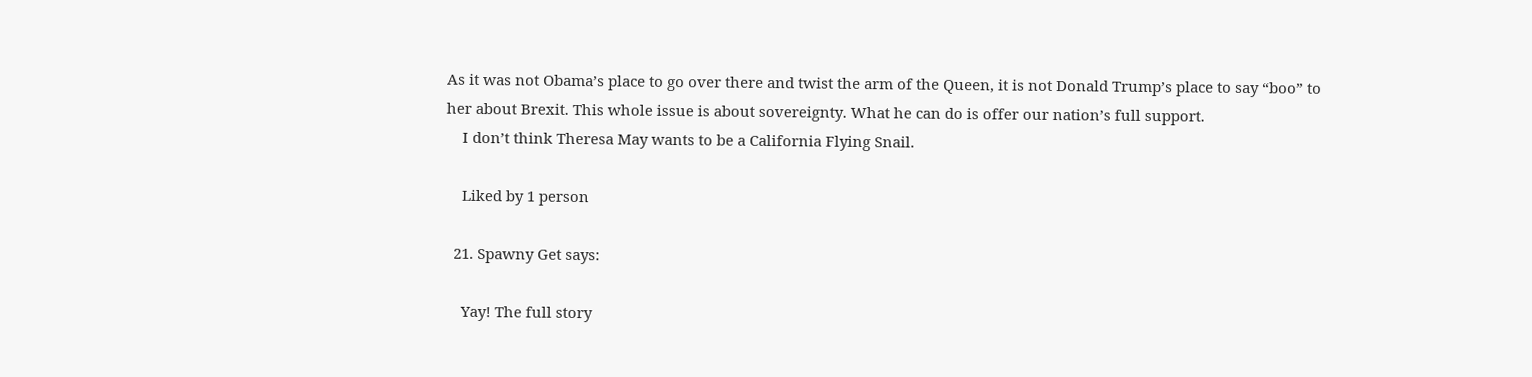As it was not Obama’s place to go over there and twist the arm of the Queen, it is not Donald Trump’s place to say “boo” to her about Brexit. This whole issue is about sovereignty. What he can do is offer our nation’s full support.
    I don’t think Theresa May wants to be a California Flying Snail.

    Liked by 1 person

  21. Spawny Get says:

    Yay! The full story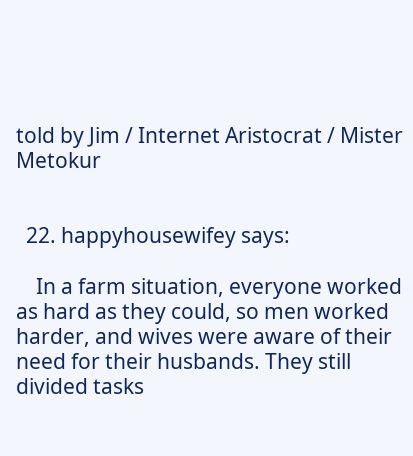told by Jim / Internet Aristocrat / Mister Metokur


  22. happyhousewifey says:

    In a farm situation, everyone worked as hard as they could, so men worked harder, and wives were aware of their need for their husbands. They still divided tasks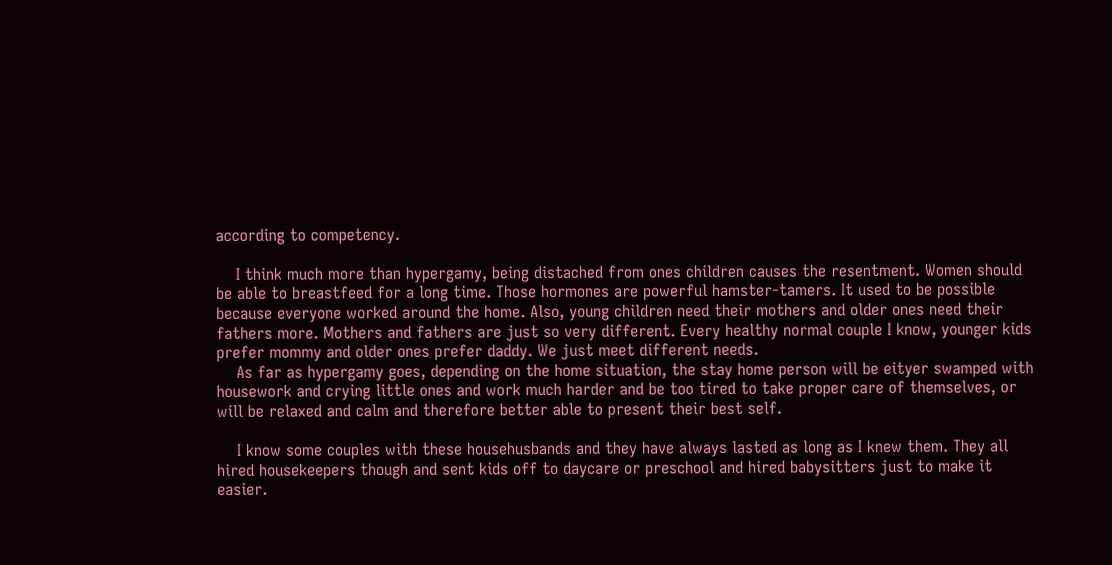according to competency.

    I think much more than hypergamy, being distached from ones children causes the resentment. Women should be able to breastfeed for a long time. Those hormones are powerful hamster-tamers. It used to be possible because everyone worked around the home. Also, young children need their mothers and older ones need their fathers more. Mothers and fathers are just so very different. Every healthy normal couple I know, younger kids prefer mommy and older ones prefer daddy. We just meet different needs.
    As far as hypergamy goes, depending on the home situation, the stay home person will be eityer swamped with housework and crying little ones and work much harder and be too tired to take proper care of themselves, or will be relaxed and calm and therefore better able to present their best self.

    I know some couples with these househusbands and they have always lasted as long as I knew them. They all hired housekeepers though and sent kids off to daycare or preschool and hired babysitters just to make it easier.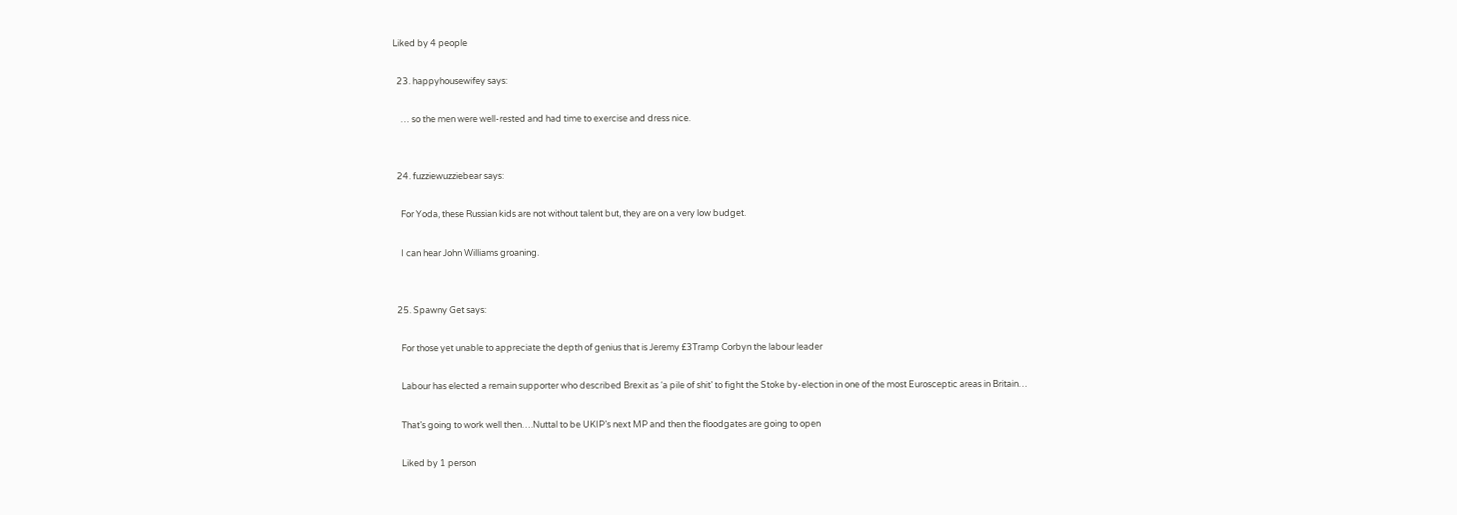Liked by 4 people

  23. happyhousewifey says:

    … so the men were well-rested and had time to exercise and dress nice.


  24. fuzziewuzziebear says:

    For Yoda, these Russian kids are not without talent but, they are on a very low budget.

    I can hear John Williams groaning.


  25. Spawny Get says:

    For those yet unable to appreciate the depth of genius that is Jeremy £3Tramp Corbyn the labour leader

    Labour has elected a remain supporter who described Brexit as ‘a pile of shit’ to fight the Stoke by-election in one of the most Eurosceptic areas in Britain…

    That’s going to work well then….Nuttal to be UKIP’s next MP and then the floodgates are going to open

    Liked by 1 person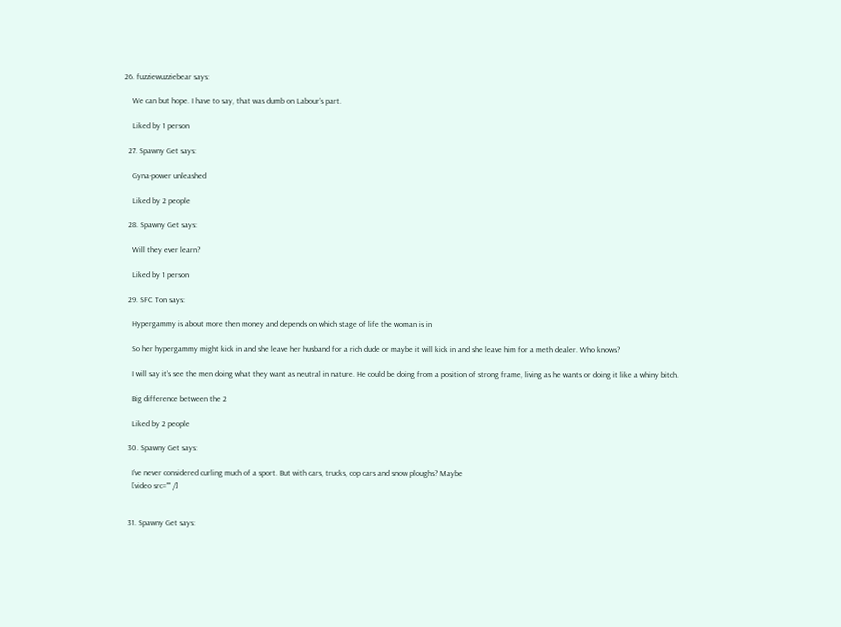26. fuzziewuzziebear says:

    We can but hope. I have to say, that was dumb on Labour’s part.

    Liked by 1 person

  27. Spawny Get says:

    Gyna-power unleashed

    Liked by 2 people

  28. Spawny Get says:

    Will they ever learn?

    Liked by 1 person

  29. SFC Ton says:

    Hypergammy is about more then money and depends on which stage of life the woman is in

    So her hypergammy might kick in and she leave her husband for a rich dude or maybe it will kick in and she leave him for a meth dealer. Who knows?

    I will say it’s see the men doing what they want as neutral in nature. He could be doing from a position of strong frame, living as he wants or doing it like a whiny bitch.

    Big difference between the 2

    Liked by 2 people

  30. Spawny Get says:

    I’ve never considered curling much of a sport. But with cars, trucks, cop cars and snow ploughs? Maybe
    [video src="" /]


  31. Spawny Get says: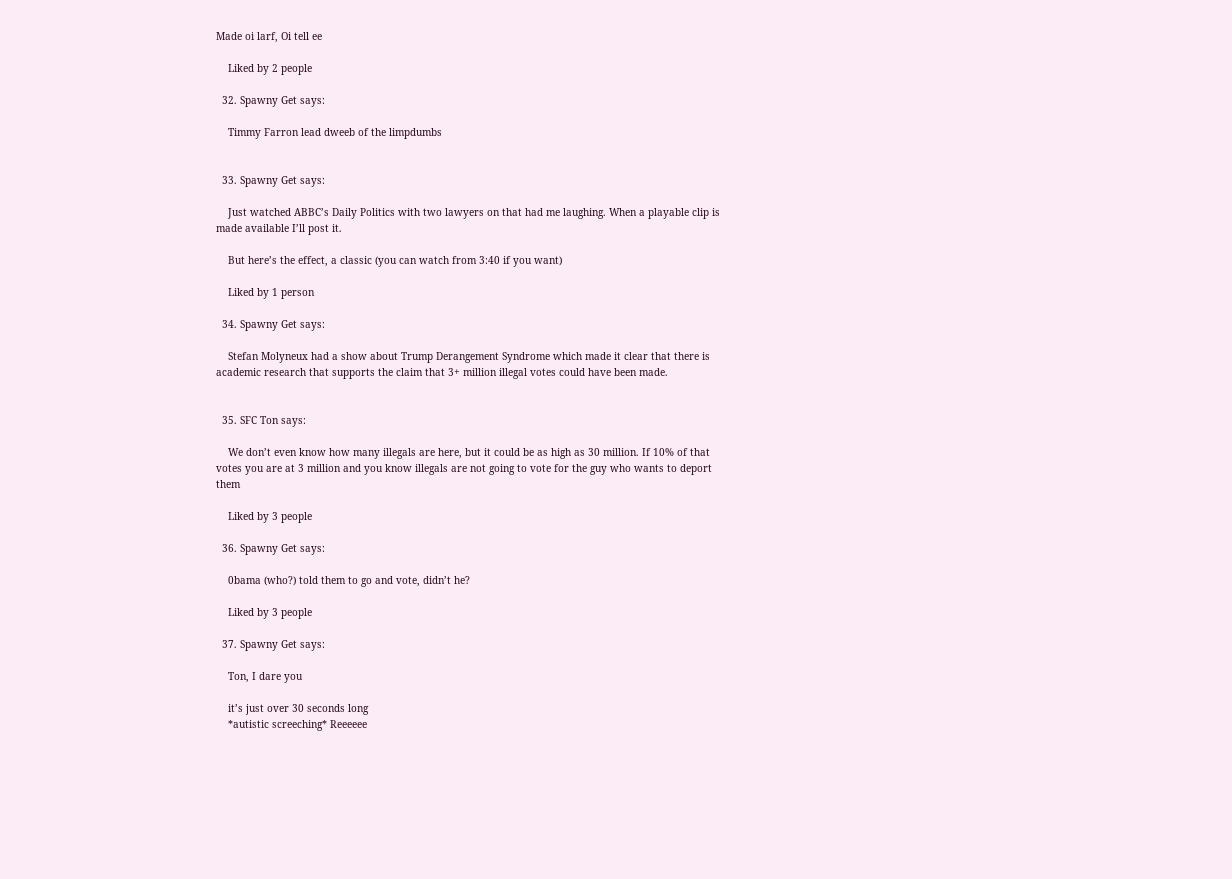Made oi larf, Oi tell ee

    Liked by 2 people

  32. Spawny Get says:

    Timmy Farron lead dweeb of the limpdumbs


  33. Spawny Get says:

    Just watched ABBC’s Daily Politics with two lawyers on that had me laughing. When a playable clip is made available I’ll post it.

    But here’s the effect, a classic (you can watch from 3:40 if you want)

    Liked by 1 person

  34. Spawny Get says:

    Stefan Molyneux had a show about Trump Derangement Syndrome which made it clear that there is academic research that supports the claim that 3+ million illegal votes could have been made.


  35. SFC Ton says:

    We don’t even know how many illegals are here, but it could be as high as 30 million. If 10% of that votes you are at 3 million and you know illegals are not going to vote for the guy who wants to deport them

    Liked by 3 people

  36. Spawny Get says:

    0bama (who?) told them to go and vote, didn’t he?

    Liked by 3 people

  37. Spawny Get says:

    Ton, I dare you

    it’s just over 30 seconds long
    *autistic screeching* Reeeeee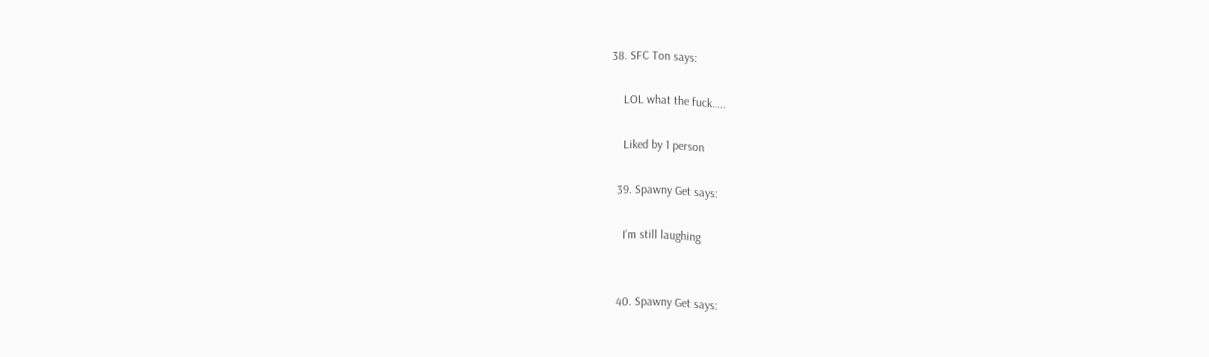38. SFC Ton says:

    LOL what the fuck…..

    Liked by 1 person

  39. Spawny Get says:

    I’m still laughing


  40. Spawny Get says: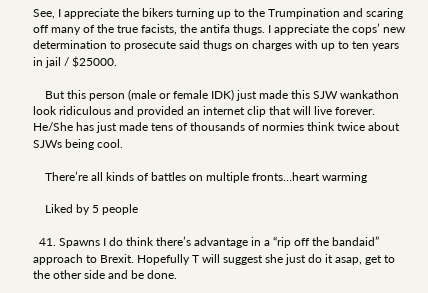See, I appreciate the bikers turning up to the Trumpination and scaring off many of the true facists, the antifa thugs. I appreciate the cops’ new determination to prosecute said thugs on charges with up to ten years in jail / $25000.

    But this person (male or female IDK) just made this SJW wankathon look ridiculous and provided an internet clip that will live forever. He/She has just made tens of thousands of normies think twice about SJWs being cool.

    There’re all kinds of battles on multiple fronts…heart warming

    Liked by 5 people

  41. Spawns I do think there’s advantage in a “rip off the bandaid” approach to Brexit. Hopefully T will suggest she just do it asap, get to the other side and be done.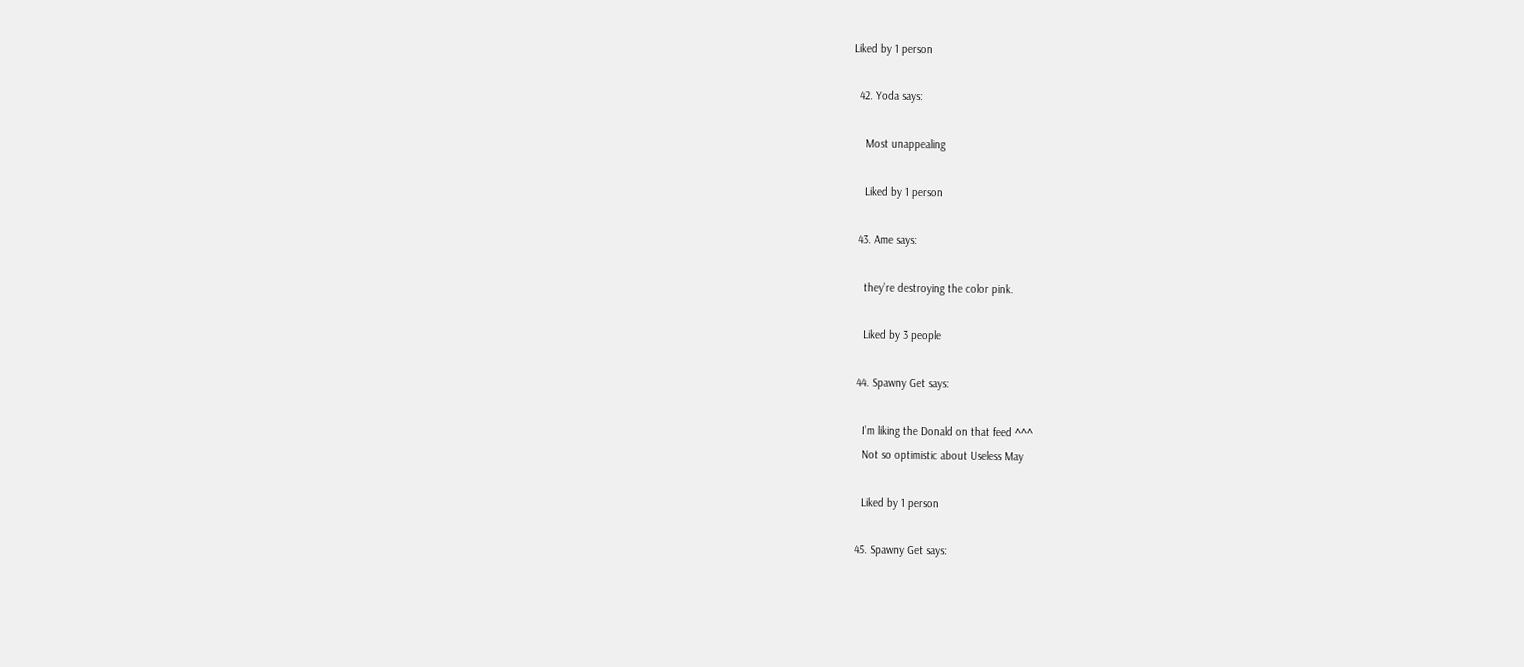Liked by 1 person

  42. Yoda says:

    Most unappealing

    Liked by 1 person

  43. Ame says:

    they’re destroying the color pink.

    Liked by 3 people

  44. Spawny Get says:

    I’m liking the Donald on that feed ^^^
    Not so optimistic about Useless May

    Liked by 1 person

  45. Spawny Get says: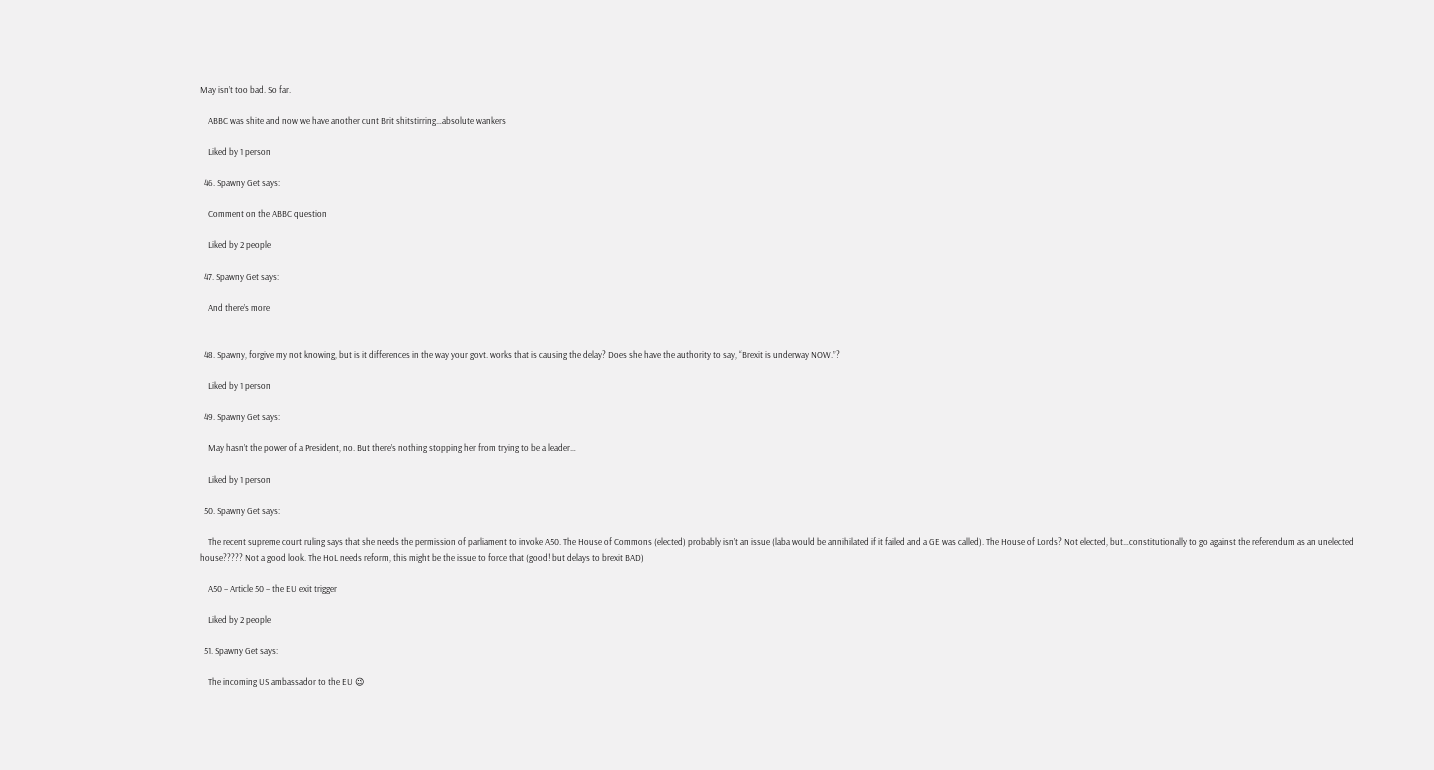May isn’t too bad. So far.

    ABBC was shite and now we have another cunt Brit shitstirring…absolute wankers

    Liked by 1 person

  46. Spawny Get says:

    Comment on the ABBC question

    Liked by 2 people

  47. Spawny Get says:

    And there’s more


  48. Spawny, forgive my not knowing, but is it differences in the way your govt. works that is causing the delay? Does she have the authority to say, “Brexit is underway NOW.”?

    Liked by 1 person

  49. Spawny Get says:

    May hasn’t the power of a President, no. But there’s nothing stopping her from trying to be a leader…

    Liked by 1 person

  50. Spawny Get says:

    The recent supreme court ruling says that she needs the permission of parliament to invoke A50. The House of Commons (elected) probably isn’t an issue (laba would be annihilated if it failed and a GE was called). The House of Lords? Not elected, but…constitutionally to go against the referendum as an unelected house????? Not a good look. The HoL needs reform, this might be the issue to force that (good! but delays to brexit BAD)

    A50 – Article 50 – the EU exit trigger

    Liked by 2 people

  51. Spawny Get says:

    The incoming US ambassador to the EU 😉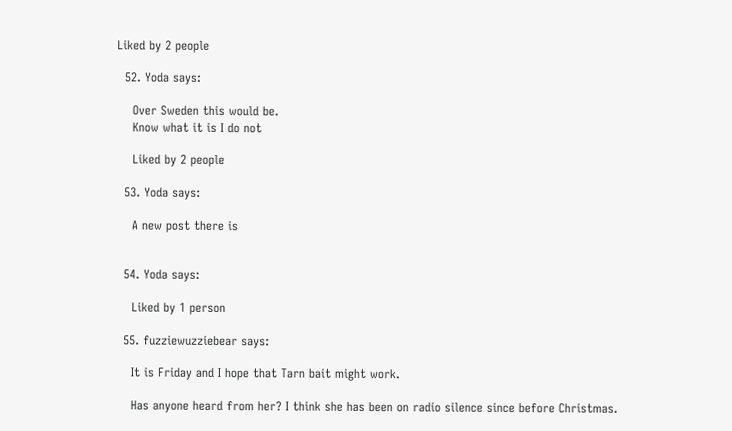Liked by 2 people

  52. Yoda says:

    Over Sweden this would be.
    Know what it is I do not

    Liked by 2 people

  53. Yoda says:

    A new post there is


  54. Yoda says:

    Liked by 1 person

  55. fuzziewuzziebear says:

    It is Friday and I hope that Tarn bait might work.

    Has anyone heard from her? I think she has been on radio silence since before Christmas.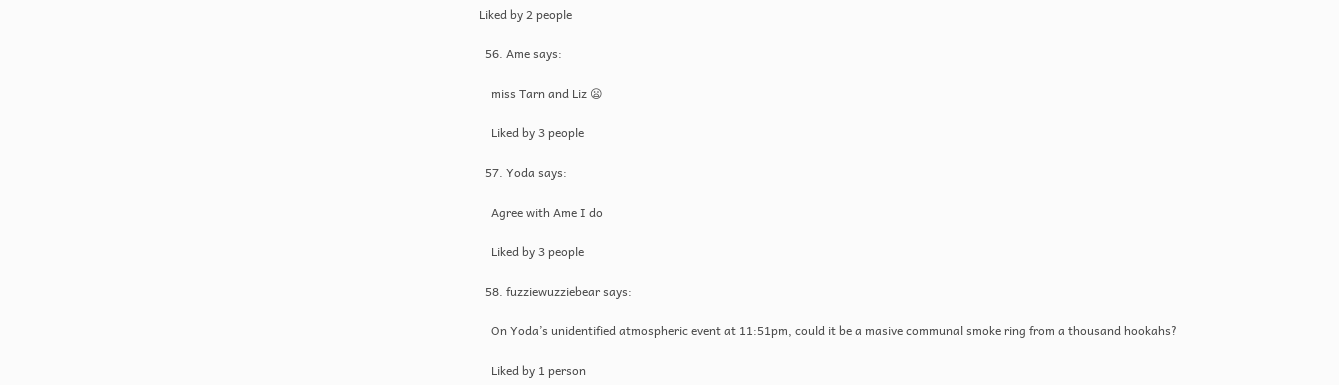Liked by 2 people

  56. Ame says:

    miss Tarn and Liz 😦

    Liked by 3 people

  57. Yoda says:

    Agree with Ame I do

    Liked by 3 people

  58. fuzziewuzziebear says:

    On Yoda’s unidentified atmospheric event at 11:51pm, could it be a masive communal smoke ring from a thousand hookahs?

    Liked by 1 person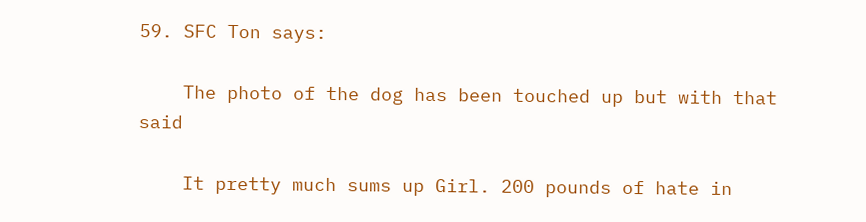59. SFC Ton says:

    The photo of the dog has been touched up but with that said

    It pretty much sums up Girl. 200 pounds of hate in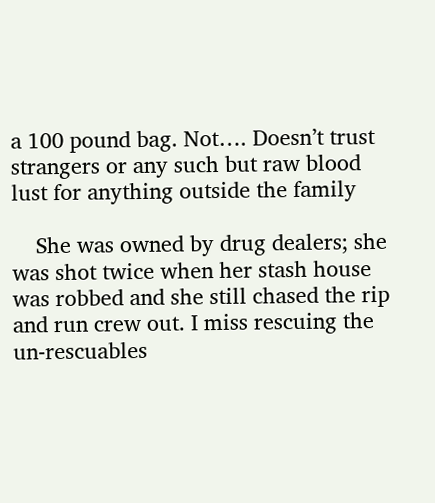a 100 pound bag. Not…. Doesn’t trust strangers or any such but raw blood lust for anything outside the family

    She was owned by drug dealers; she was shot twice when her stash house was robbed and she still chased the rip and run crew out. I miss rescuing the un-rescuables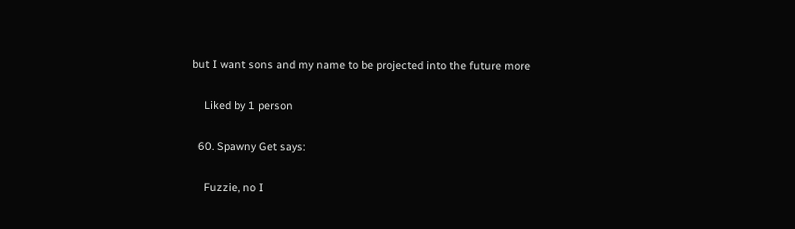but I want sons and my name to be projected into the future more

    Liked by 1 person

  60. Spawny Get says:

    Fuzzie, no I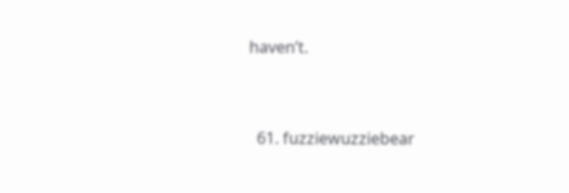haven’t.


  61. fuzziewuzziebear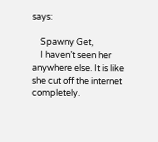says:

    Spawny Get,
    I haven’t seen her anywhere else. It is like she cut off the internet completely.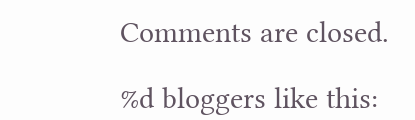Comments are closed.

%d bloggers like this: